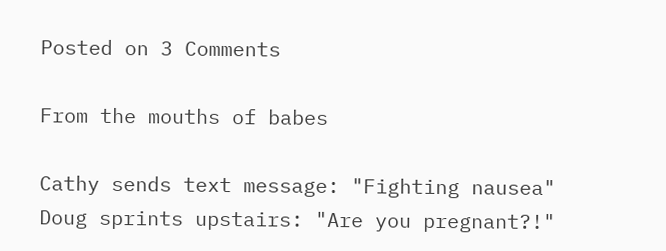Posted on 3 Comments

From the mouths of babes

Cathy sends text message: "Fighting nausea"
Doug sprints upstairs: "Are you pregnant?!"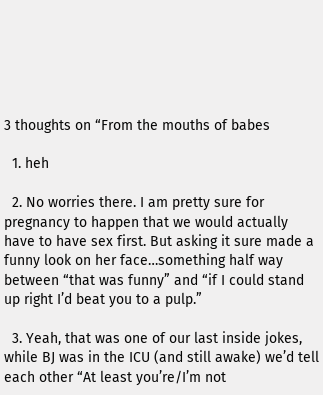3 thoughts on “From the mouths of babes

  1. heh

  2. No worries there. I am pretty sure for pregnancy to happen that we would actually have to have sex first. But asking it sure made a funny look on her face…something half way between “that was funny” and “if I could stand up right I’d beat you to a pulp.”

  3. Yeah, that was one of our last inside jokes, while BJ was in the ICU (and still awake) we’d tell each other “At least you’re/I’m not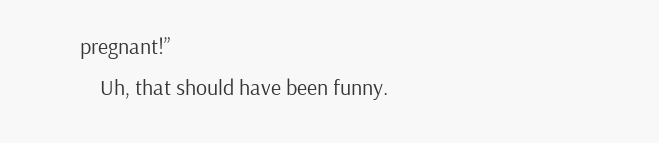pregnant!”
    Uh, that should have been funny.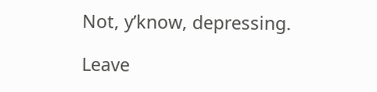Not, y’know, depressing.

Leave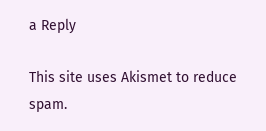a Reply

This site uses Akismet to reduce spam.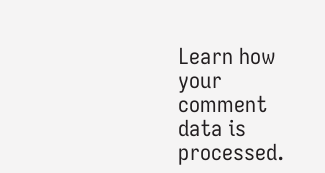Learn how your comment data is processed.